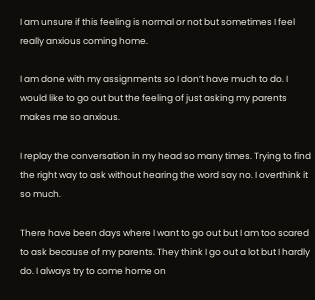I am unsure if this feeling is normal or not but sometimes I feel really anxious coming home.

I am done with my assignments so I don’t have much to do. I would like to go out but the feeling of just asking my parents makes me so anxious.

I replay the conversation in my head so many times. Trying to find the right way to ask without hearing the word say no. I overthink it so much.

There have been days where I want to go out but I am too scared to ask because of my parents. They think I go out a lot but I hardly do. I always try to come home on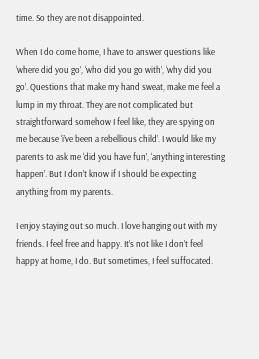time. So they are not disappointed.

When I do come home, I have to answer questions like ‘where did you go’, ‘who did you go with’, ‘why did you go’. Questions that make my hand sweat, make me feel a lump in my throat. They are not complicated but straightforward somehow I feel like, they are spying on me because ‘i’ve been a rebellious child’. I would like my parents to ask me ‘did you have fun’, ‘anything interesting happen’. But I don’t know if I should be expecting anything from my parents.

I enjoy staying out so much. I love hanging out with my friends. I feel free and happy. It’s not like I don’t feel happy at home, I do. But sometimes, I feel suffocated.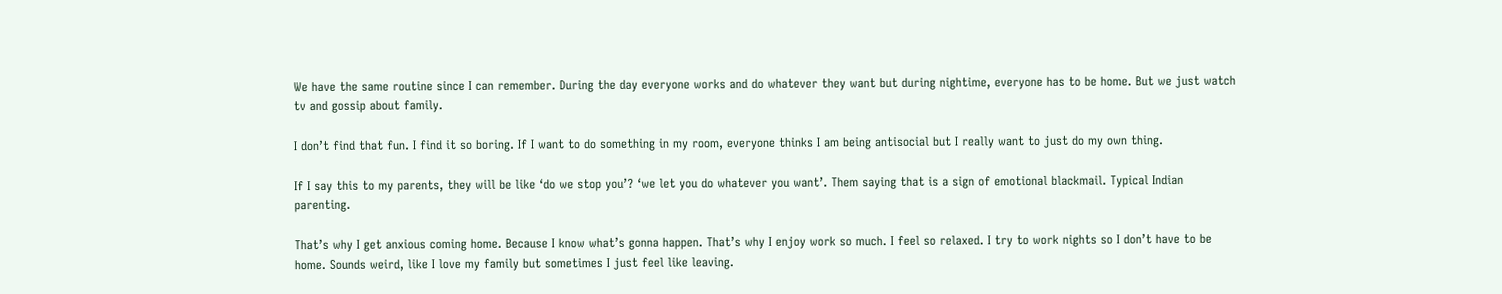We have the same routine since I can remember. During the day everyone works and do whatever they want but during nightime, everyone has to be home. But we just watch tv and gossip about family.

I don’t find that fun. I find it so boring. If I want to do something in my room, everyone thinks I am being antisocial but I really want to just do my own thing.

If I say this to my parents, they will be like ‘do we stop you’? ‘we let you do whatever you want’. Them saying that is a sign of emotional blackmail. Typical Indian parenting.

That’s why I get anxious coming home. Because I know what’s gonna happen. That’s why I enjoy work so much. I feel so relaxed. I try to work nights so I don’t have to be home. Sounds weird, like I love my family but sometimes I just feel like leaving.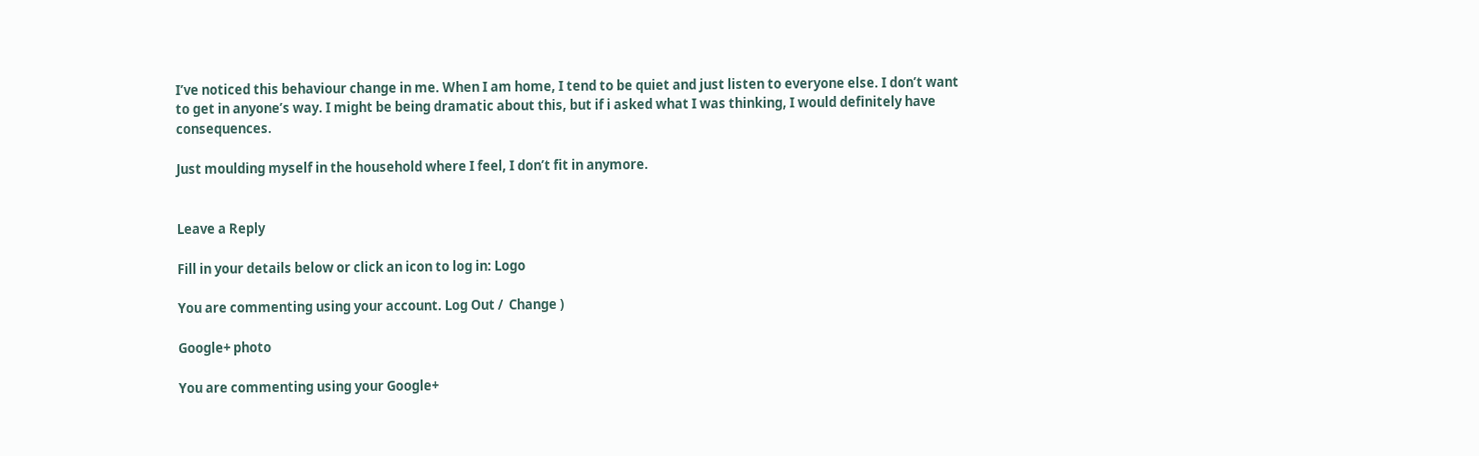I’ve noticed this behaviour change in me. When I am home, I tend to be quiet and just listen to everyone else. I don’t want to get in anyone’s way. I might be being dramatic about this, but if i asked what I was thinking, I would definitely have consequences.

Just moulding myself in the household where I feel, I don’t fit in anymore.


Leave a Reply

Fill in your details below or click an icon to log in: Logo

You are commenting using your account. Log Out /  Change )

Google+ photo

You are commenting using your Google+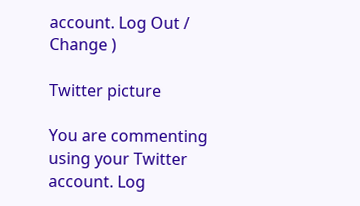account. Log Out /  Change )

Twitter picture

You are commenting using your Twitter account. Log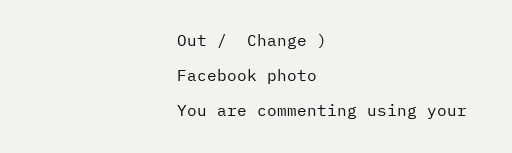Out /  Change )

Facebook photo

You are commenting using your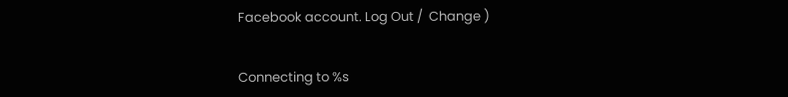Facebook account. Log Out /  Change )


Connecting to %s